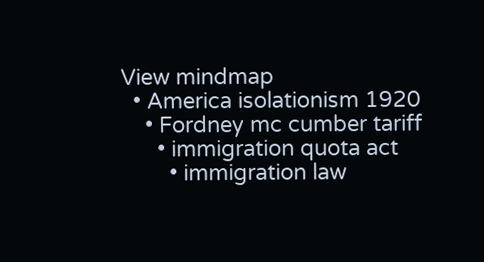View mindmap
  • America isolationism 1920
    • Fordney mc cumber tariff
      • immigration quota act
        • immigration law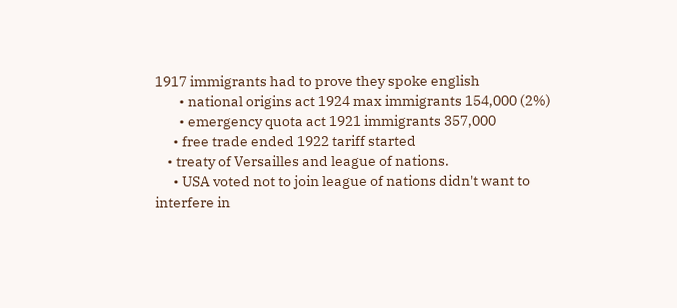1917 immigrants had to prove they spoke english
        • national origins act 1924 max immigrants 154,000 (2%)
        • emergency quota act 1921 immigrants 357,000
      • free trade ended 1922 tariff started
    • treaty of Versailles and league of nations.
      • USA voted not to join league of nations didn't want to interfere in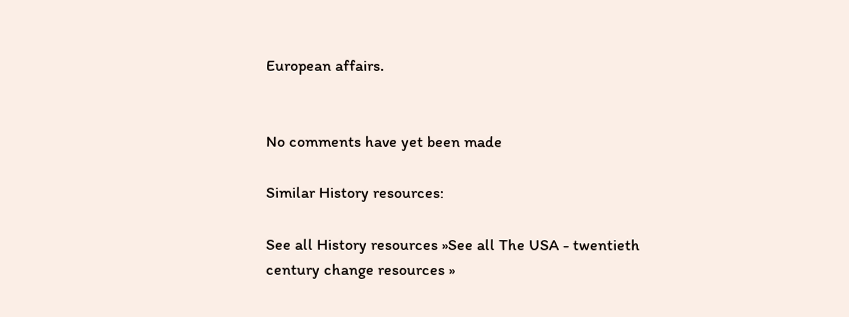European affairs.


No comments have yet been made

Similar History resources:

See all History resources »See all The USA - twentieth century change resources »